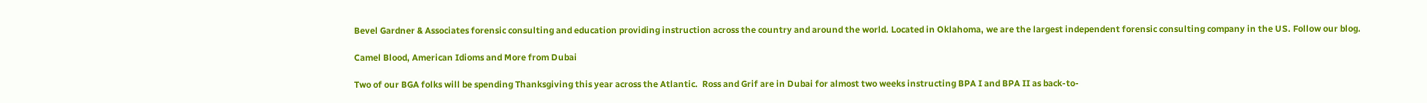Bevel Gardner & Associates forensic consulting and education providing instruction across the country and around the world. Located in Oklahoma, we are the largest independent forensic consulting company in the US. Follow our blog.

Camel Blood, American Idioms and More from Dubai

Two of our BGA folks will be spending Thanksgiving this year across the Atlantic.  Ross and Grif are in Dubai for almost two weeks instructing BPA I and BPA II as back-to-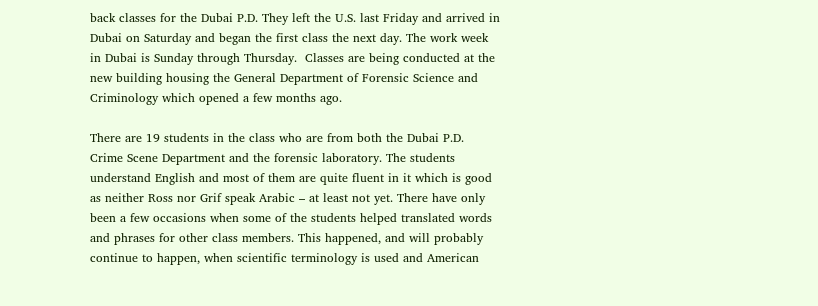back classes for the Dubai P.D. They left the U.S. last Friday and arrived in Dubai on Saturday and began the first class the next day. The work week in Dubai is Sunday through Thursday.  Classes are being conducted at the new building housing the General Department of Forensic Science and Criminology which opened a few months ago.

There are 19 students in the class who are from both the Dubai P.D. Crime Scene Department and the forensic laboratory. The students understand English and most of them are quite fluent in it which is good as neither Ross nor Grif speak Arabic – at least not yet. There have only been a few occasions when some of the students helped translated words and phrases for other class members. This happened, and will probably continue to happen, when scientific terminology is used and American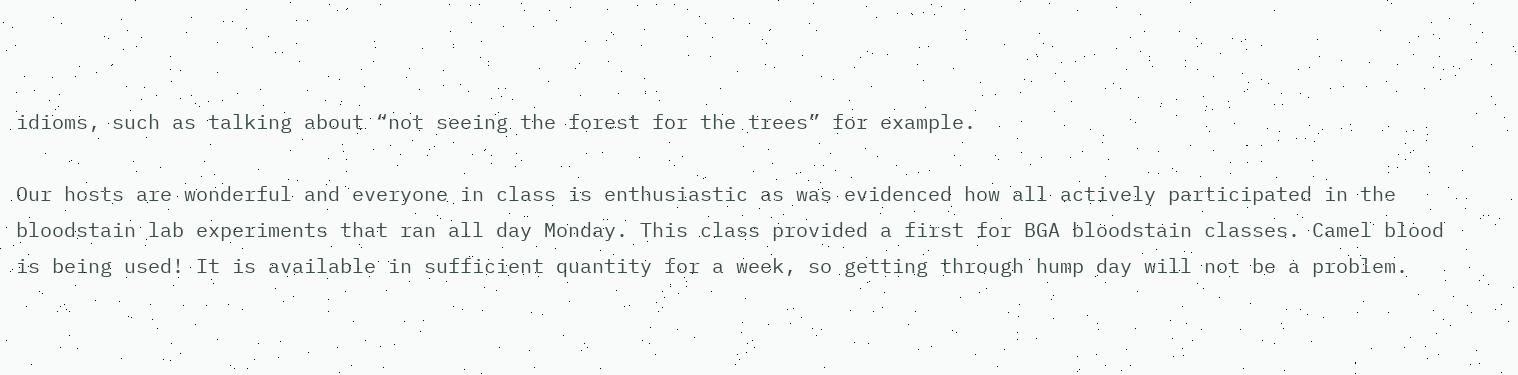idioms, such as talking about “not seeing the forest for the trees” for example.

Our hosts are wonderful and everyone in class is enthusiastic as was evidenced how all actively participated in the bloodstain lab experiments that ran all day Monday. This class provided a first for BGA bloodstain classes. Camel blood is being used! It is available in sufficient quantity for a week, so getting through hump day will not be a problem.